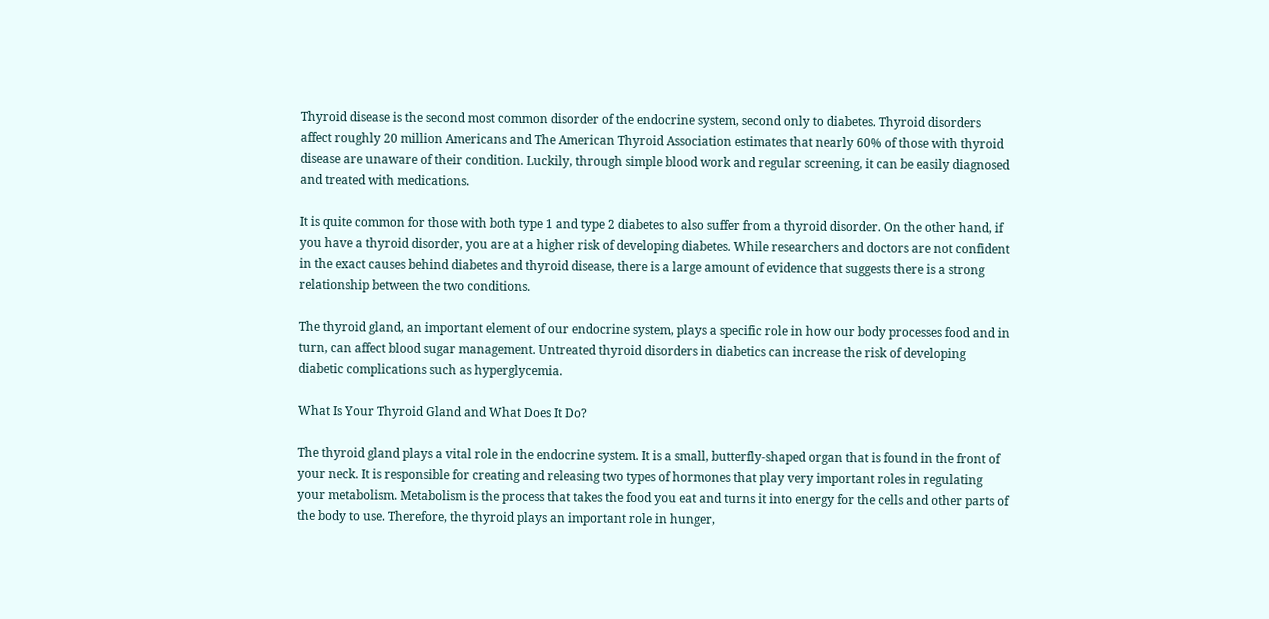Thyroid disease is the second most common disorder of the endocrine system, second only to diabetes. Thyroid disorders affect roughly 20 million Americans and The American Thyroid Association estimates that nearly 60% of those with thyroid disease are unaware of their condition. Luckily, through simple blood work and regular screening, it can be easily diagnosed and treated with medications.

It is quite common for those with both type 1 and type 2 diabetes to also suffer from a thyroid disorder. On the other hand, if you have a thyroid disorder, you are at a higher risk of developing diabetes. While researchers and doctors are not confident in the exact causes behind diabetes and thyroid disease, there is a large amount of evidence that suggests there is a strong relationship between the two conditions.

The thyroid gland, an important element of our endocrine system, plays a specific role in how our body processes food and in turn, can affect blood sugar management. Untreated thyroid disorders in diabetics can increase the risk of developing diabetic complications such as hyperglycemia.

What Is Your Thyroid Gland and What Does It Do?

The thyroid gland plays a vital role in the endocrine system. It is a small, butterfly-shaped organ that is found in the front of your neck. It is responsible for creating and releasing two types of hormones that play very important roles in regulating your metabolism. Metabolism is the process that takes the food you eat and turns it into energy for the cells and other parts of the body to use. Therefore, the thyroid plays an important role in hunger,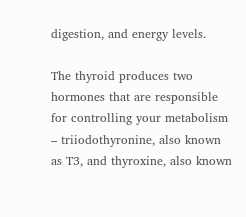digestion, and energy levels.

The thyroid produces two hormones that are responsible for controlling your metabolism – triiodothyronine, also known as T3, and thyroxine, also known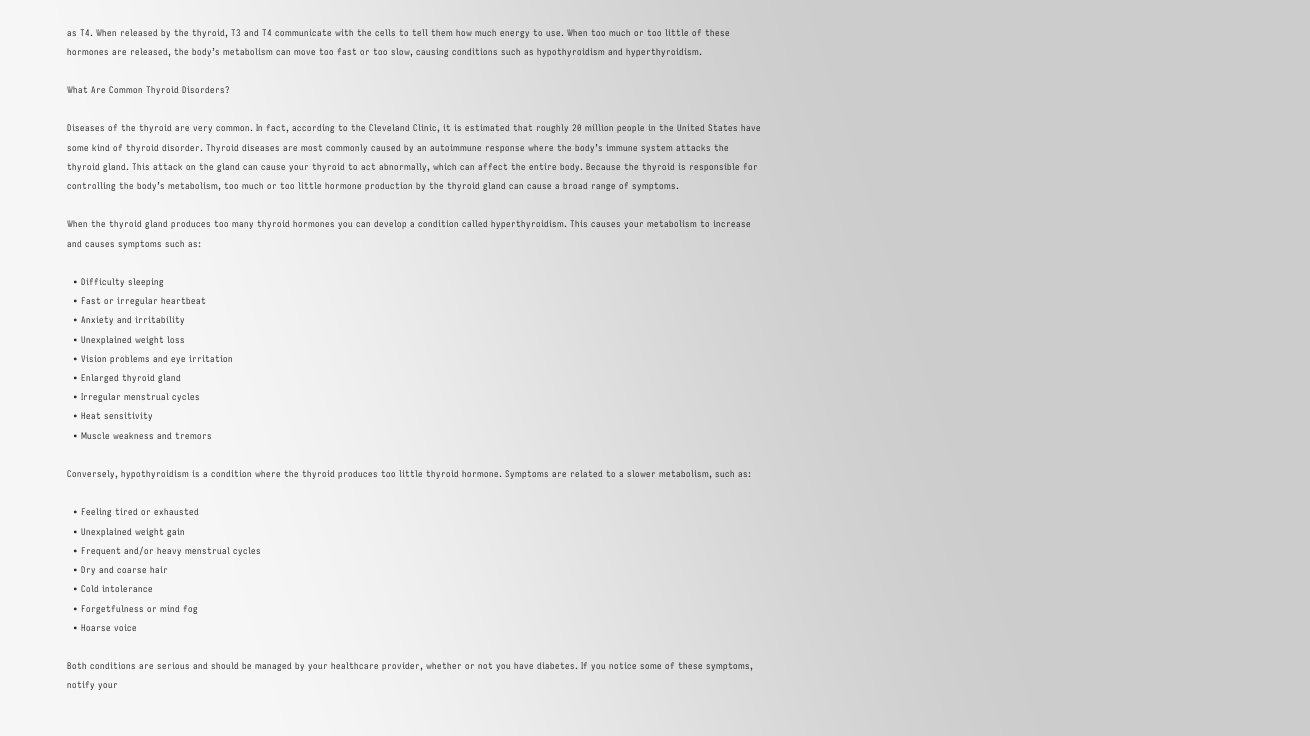as T4. When released by the thyroid, T3 and T4 communicate with the cells to tell them how much energy to use. When too much or too little of these hormones are released, the body’s metabolism can move too fast or too slow, causing conditions such as hypothyroidism and hyperthyroidism.

What Are Common Thyroid Disorders?

Diseases of the thyroid are very common. In fact, according to the Cleveland Clinic, it is estimated that roughly 20 million people in the United States have some kind of thyroid disorder. Thyroid diseases are most commonly caused by an autoimmune response where the body’s immune system attacks the thyroid gland. This attack on the gland can cause your thyroid to act abnormally, which can affect the entire body. Because the thyroid is responsible for controlling the body’s metabolism, too much or too little hormone production by the thyroid gland can cause a broad range of symptoms.

When the thyroid gland produces too many thyroid hormones you can develop a condition called hyperthyroidism. This causes your metabolism to increase and causes symptoms such as:

  • Difficulty sleeping
  • Fast or irregular heartbeat
  • Anxiety and irritability
  • Unexplained weight loss
  • Vision problems and eye irritation
  • Enlarged thyroid gland
  • Irregular menstrual cycles
  • Heat sensitivity
  • Muscle weakness and tremors

Conversely, hypothyroidism is a condition where the thyroid produces too little thyroid hormone. Symptoms are related to a slower metabolism, such as:

  • Feeling tired or exhausted
  • Unexplained weight gain
  • Frequent and/or heavy menstrual cycles
  • Dry and coarse hair
  • Cold intolerance
  • Forgetfulness or mind fog
  • Hoarse voice

Both conditions are serious and should be managed by your healthcare provider, whether or not you have diabetes. If you notice some of these symptoms, notify your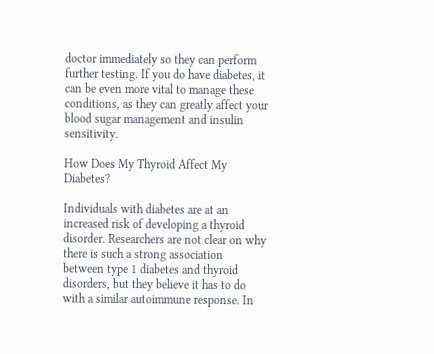doctor immediately so they can perform further testing. If you do have diabetes, it can be even more vital to manage these conditions, as they can greatly affect your blood sugar management and insulin sensitivity.

How Does My Thyroid Affect My Diabetes?

Individuals with diabetes are at an increased risk of developing a thyroid disorder. Researchers are not clear on why there is such a strong association between type 1 diabetes and thyroid disorders, but they believe it has to do with a similar autoimmune response. In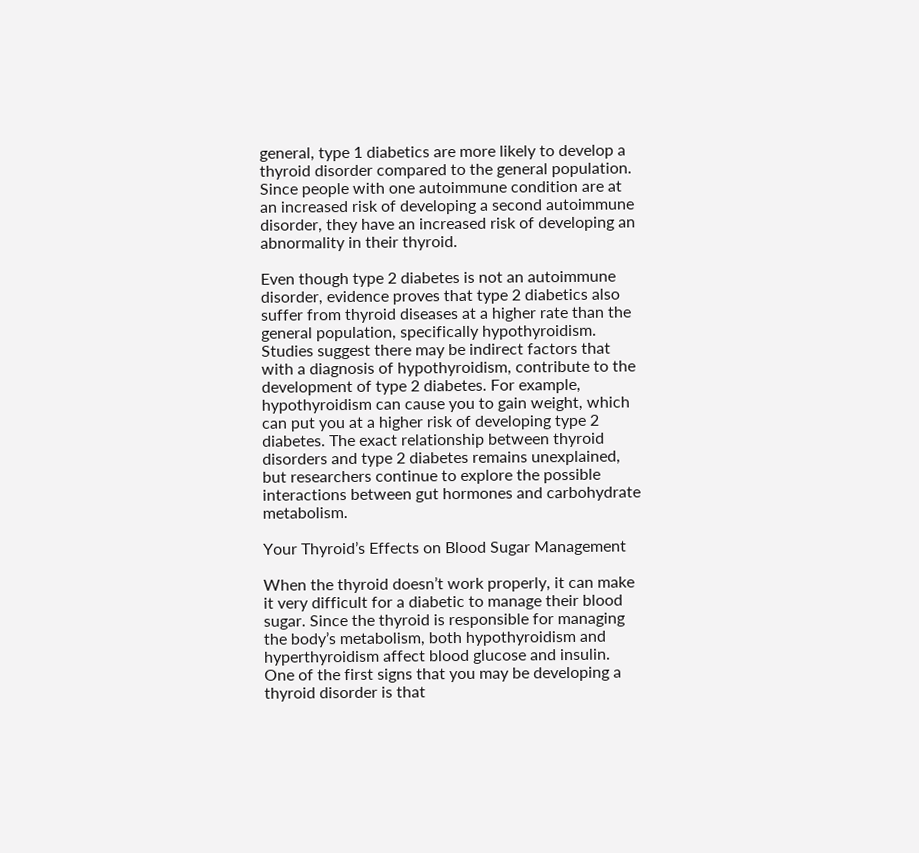general, type 1 diabetics are more likely to develop a thyroid disorder compared to the general population. Since people with one autoimmune condition are at an increased risk of developing a second autoimmune disorder, they have an increased risk of developing an abnormality in their thyroid.

Even though type 2 diabetes is not an autoimmune disorder, evidence proves that type 2 diabetics also suffer from thyroid diseases at a higher rate than the general population, specifically hypothyroidism. Studies suggest there may be indirect factors that with a diagnosis of hypothyroidism, contribute to the development of type 2 diabetes. For example, hypothyroidism can cause you to gain weight, which can put you at a higher risk of developing type 2 diabetes. The exact relationship between thyroid disorders and type 2 diabetes remains unexplained, but researchers continue to explore the possible interactions between gut hormones and carbohydrate metabolism.

Your Thyroid’s Effects on Blood Sugar Management

When the thyroid doesn’t work properly, it can make it very difficult for a diabetic to manage their blood sugar. Since the thyroid is responsible for managing the body’s metabolism, both hypothyroidism and hyperthyroidism affect blood glucose and insulin. One of the first signs that you may be developing a thyroid disorder is that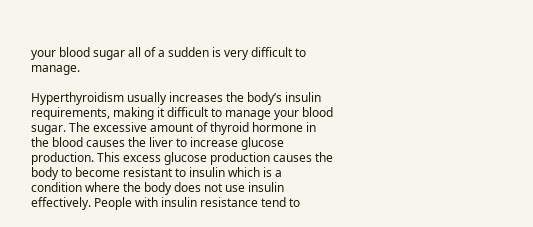your blood sugar all of a sudden is very difficult to manage.

Hyperthyroidism usually increases the body’s insulin requirements, making it difficult to manage your blood sugar. The excessive amount of thyroid hormone in the blood causes the liver to increase glucose production. This excess glucose production causes the body to become resistant to insulin which is a condition where the body does not use insulin effectively. People with insulin resistance tend to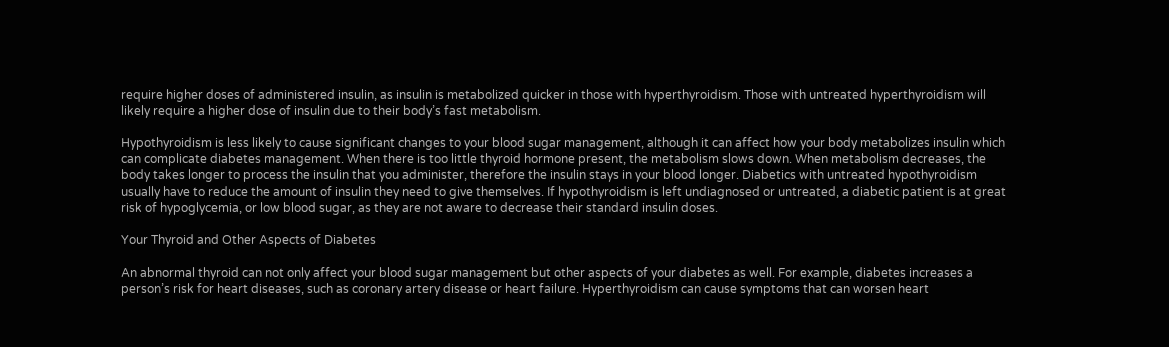require higher doses of administered insulin, as insulin is metabolized quicker in those with hyperthyroidism. Those with untreated hyperthyroidism will likely require a higher dose of insulin due to their body’s fast metabolism.

Hypothyroidism is less likely to cause significant changes to your blood sugar management, although it can affect how your body metabolizes insulin which can complicate diabetes management. When there is too little thyroid hormone present, the metabolism slows down. When metabolism decreases, the body takes longer to process the insulin that you administer, therefore the insulin stays in your blood longer. Diabetics with untreated hypothyroidism usually have to reduce the amount of insulin they need to give themselves. If hypothyroidism is left undiagnosed or untreated, a diabetic patient is at great risk of hypoglycemia, or low blood sugar, as they are not aware to decrease their standard insulin doses.

Your Thyroid and Other Aspects of Diabetes

An abnormal thyroid can not only affect your blood sugar management but other aspects of your diabetes as well. For example, diabetes increases a person’s risk for heart diseases, such as coronary artery disease or heart failure. Hyperthyroidism can cause symptoms that can worsen heart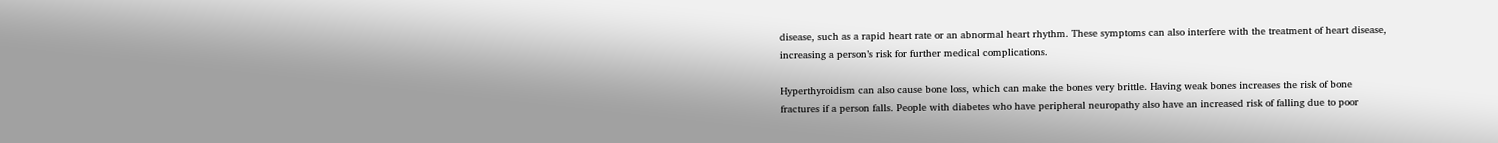disease, such as a rapid heart rate or an abnormal heart rhythm. These symptoms can also interfere with the treatment of heart disease, increasing a person’s risk for further medical complications.

Hyperthyroidism can also cause bone loss, which can make the bones very brittle. Having weak bones increases the risk of bone fractures if a person falls. People with diabetes who have peripheral neuropathy also have an increased risk of falling due to poor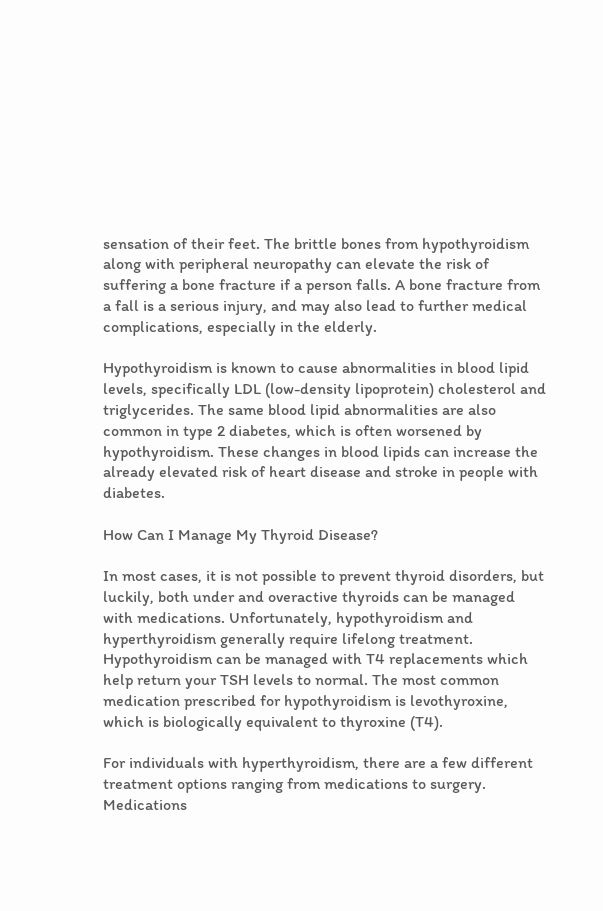sensation of their feet. The brittle bones from hypothyroidism along with peripheral neuropathy can elevate the risk of suffering a bone fracture if a person falls. A bone fracture from a fall is a serious injury, and may also lead to further medical complications, especially in the elderly.

Hypothyroidism is known to cause abnormalities in blood lipid levels, specifically LDL (low-density lipoprotein) cholesterol and triglycerides. The same blood lipid abnormalities are also common in type 2 diabetes, which is often worsened by hypothyroidism. These changes in blood lipids can increase the already elevated risk of heart disease and stroke in people with diabetes.

How Can I Manage My Thyroid Disease?

In most cases, it is not possible to prevent thyroid disorders, but luckily, both under and overactive thyroids can be managed with medications. Unfortunately, hypothyroidism and hyperthyroidism generally require lifelong treatment. Hypothyroidism can be managed with T4 replacements which help return your TSH levels to normal. The most common medication prescribed for hypothyroidism is levothyroxine, which is biologically equivalent to thyroxine (T4).

For individuals with hyperthyroidism, there are a few different treatment options ranging from medications to surgery. Medications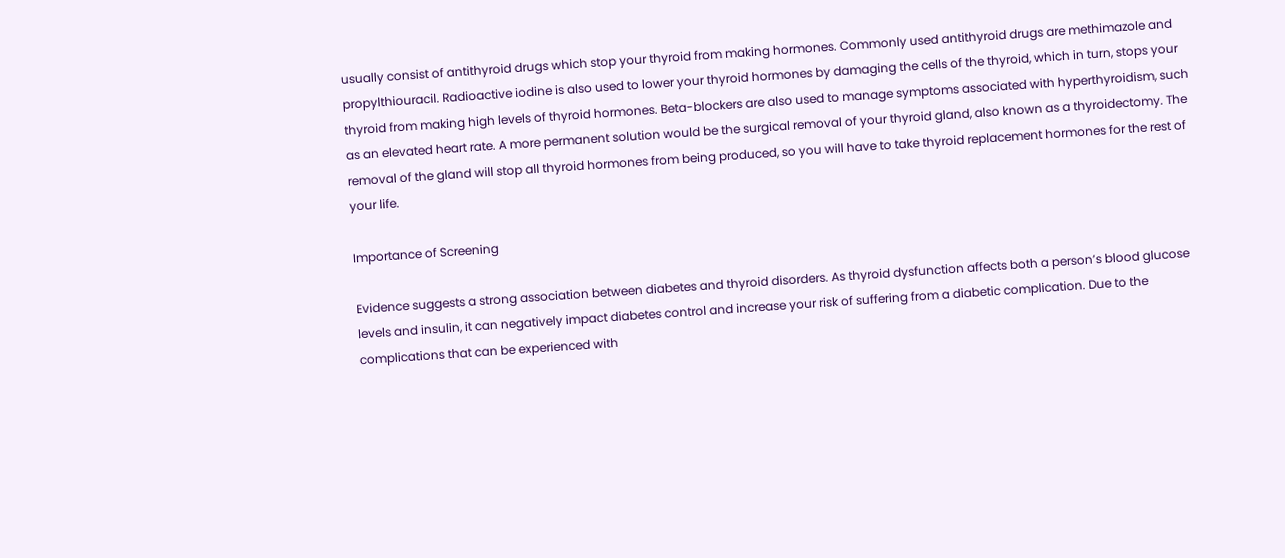usually consist of antithyroid drugs which stop your thyroid from making hormones. Commonly used antithyroid drugs are methimazole and propylthiouracil. Radioactive iodine is also used to lower your thyroid hormones by damaging the cells of the thyroid, which in turn, stops your thyroid from making high levels of thyroid hormones. Beta-blockers are also used to manage symptoms associated with hyperthyroidism, such as an elevated heart rate. A more permanent solution would be the surgical removal of your thyroid gland, also known as a thyroidectomy. The removal of the gland will stop all thyroid hormones from being produced, so you will have to take thyroid replacement hormones for the rest of your life.

Importance of Screening

Evidence suggests a strong association between diabetes and thyroid disorders. As thyroid dysfunction affects both a person’s blood glucose levels and insulin, it can negatively impact diabetes control and increase your risk of suffering from a diabetic complication. Due to the complications that can be experienced with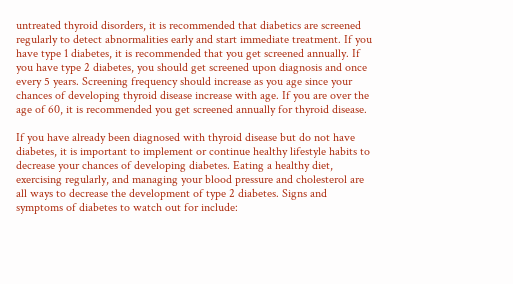untreated thyroid disorders, it is recommended that diabetics are screened regularly to detect abnormalities early and start immediate treatment. If you have type 1 diabetes, it is recommended that you get screened annually. If you have type 2 diabetes, you should get screened upon diagnosis and once every 5 years. Screening frequency should increase as you age since your chances of developing thyroid disease increase with age. If you are over the age of 60, it is recommended you get screened annually for thyroid disease.

If you have already been diagnosed with thyroid disease but do not have diabetes, it is important to implement or continue healthy lifestyle habits to decrease your chances of developing diabetes. Eating a healthy diet, exercising regularly, and managing your blood pressure and cholesterol are all ways to decrease the development of type 2 diabetes. Signs and symptoms of diabetes to watch out for include: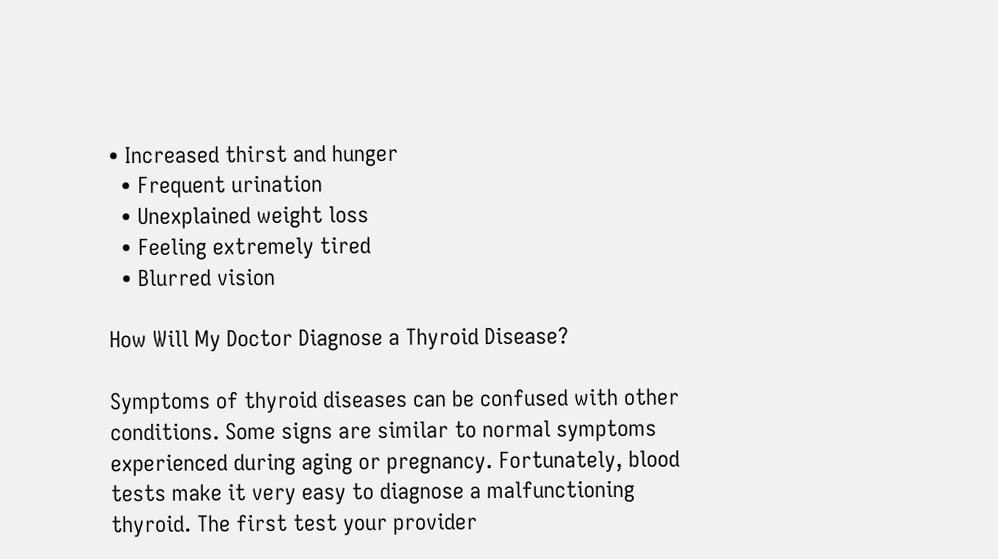• Increased thirst and hunger
  • Frequent urination
  • Unexplained weight loss
  • Feeling extremely tired
  • Blurred vision

How Will My Doctor Diagnose a Thyroid Disease?

Symptoms of thyroid diseases can be confused with other conditions. Some signs are similar to normal symptoms experienced during aging or pregnancy. Fortunately, blood tests make it very easy to diagnose a malfunctioning thyroid. The first test your provider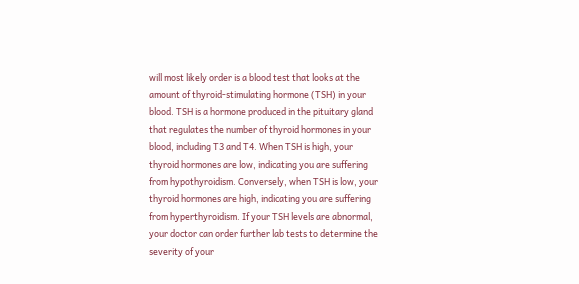will most likely order is a blood test that looks at the amount of thyroid-stimulating hormone (TSH) in your blood. TSH is a hormone produced in the pituitary gland that regulates the number of thyroid hormones in your blood, including T3 and T4. When TSH is high, your thyroid hormones are low, indicating you are suffering from hypothyroidism. Conversely, when TSH is low, your thyroid hormones are high, indicating you are suffering from hyperthyroidism. If your TSH levels are abnormal, your doctor can order further lab tests to determine the severity of your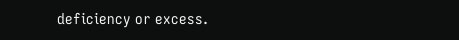deficiency or excess.